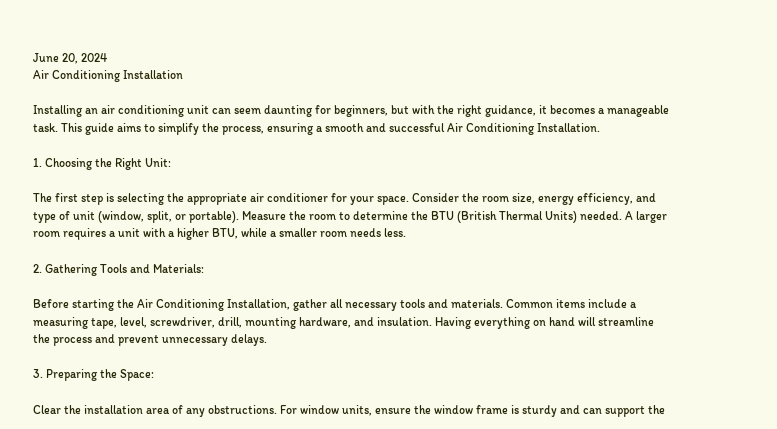June 20, 2024
Air Conditioning Installation

Installing an air conditioning unit can seem daunting for beginners, but with the right guidance, it becomes a manageable task. This guide aims to simplify the process, ensuring a smooth and successful Air Conditioning Installation.

1. Choosing the Right Unit:

The first step is selecting the appropriate air conditioner for your space. Consider the room size, energy efficiency, and type of unit (window, split, or portable). Measure the room to determine the BTU (British Thermal Units) needed. A larger room requires a unit with a higher BTU, while a smaller room needs less.

2. Gathering Tools and Materials:

Before starting the Air Conditioning Installation, gather all necessary tools and materials. Common items include a measuring tape, level, screwdriver, drill, mounting hardware, and insulation. Having everything on hand will streamline the process and prevent unnecessary delays.

3. Preparing the Space:

Clear the installation area of any obstructions. For window units, ensure the window frame is sturdy and can support the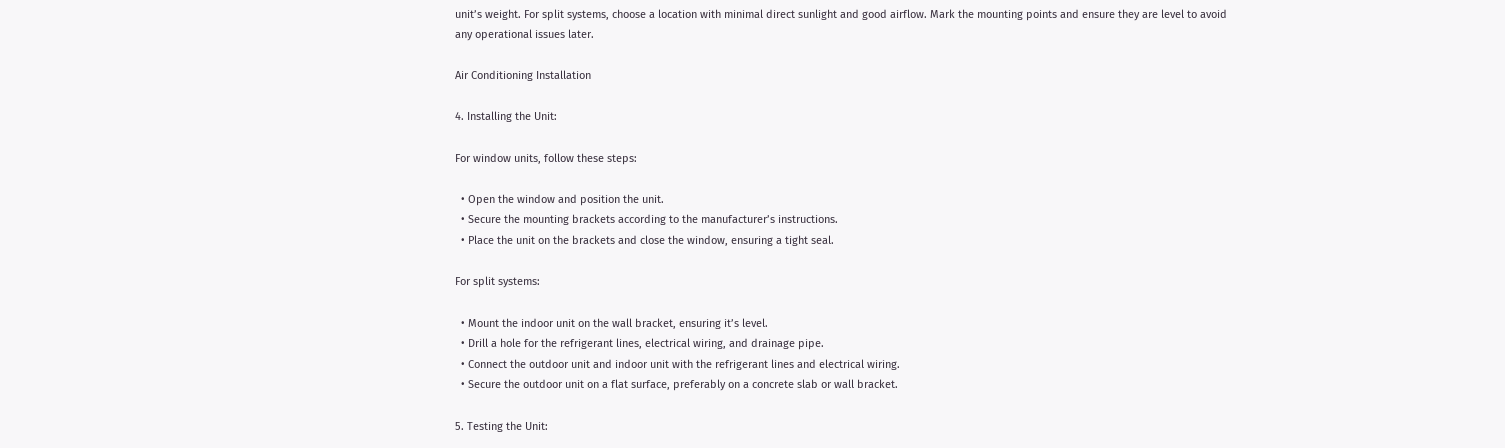unit’s weight. For split systems, choose a location with minimal direct sunlight and good airflow. Mark the mounting points and ensure they are level to avoid any operational issues later.

Air Conditioning Installation

4. Installing the Unit:

For window units, follow these steps:

  • Open the window and position the unit.
  • Secure the mounting brackets according to the manufacturer’s instructions.
  • Place the unit on the brackets and close the window, ensuring a tight seal.

For split systems:

  • Mount the indoor unit on the wall bracket, ensuring it’s level.
  • Drill a hole for the refrigerant lines, electrical wiring, and drainage pipe.
  • Connect the outdoor unit and indoor unit with the refrigerant lines and electrical wiring.
  • Secure the outdoor unit on a flat surface, preferably on a concrete slab or wall bracket.

5. Testing the Unit: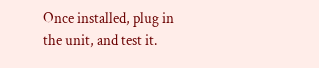Once installed, plug in the unit, and test it.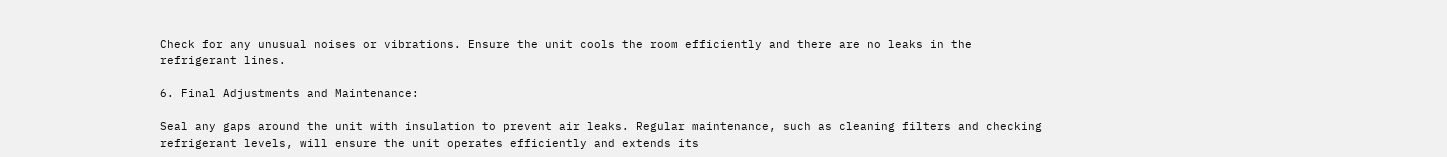Check for any unusual noises or vibrations. Ensure the unit cools the room efficiently and there are no leaks in the refrigerant lines.

6. Final Adjustments and Maintenance:

Seal any gaps around the unit with insulation to prevent air leaks. Regular maintenance, such as cleaning filters and checking refrigerant levels, will ensure the unit operates efficiently and extends its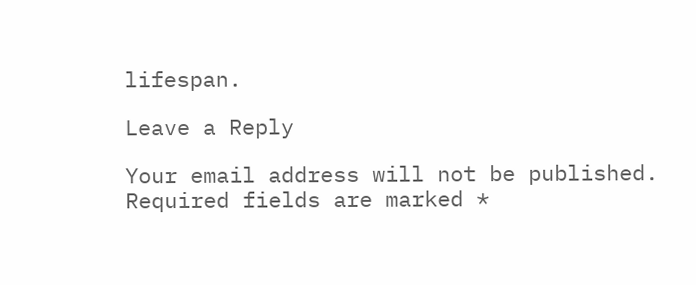lifespan.

Leave a Reply

Your email address will not be published. Required fields are marked *